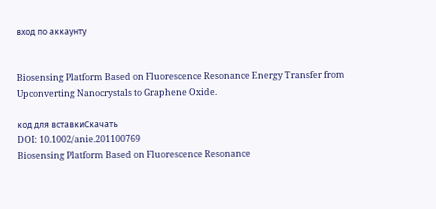вход по аккаунту


Biosensing Platform Based on Fluorescence Resonance Energy Transfer from Upconverting Nanocrystals to Graphene Oxide.

код для вставкиСкачать
DOI: 10.1002/anie.201100769
Biosensing Platform Based on Fluorescence Resonance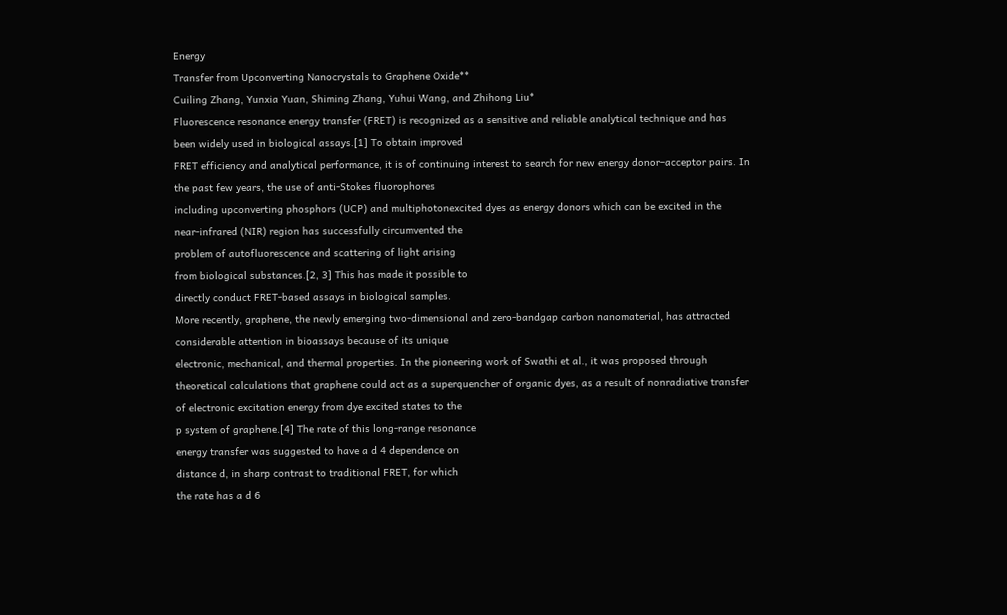Energy
Transfer from Upconverting Nanocrystals to Graphene Oxide**
Cuiling Zhang, Yunxia Yuan, Shiming Zhang, Yuhui Wang, and Zhihong Liu*
Fluorescence resonance energy transfer (FRET) is recognized as a sensitive and reliable analytical technique and has
been widely used in biological assays.[1] To obtain improved
FRET efficiency and analytical performance, it is of continuing interest to search for new energy donor–acceptor pairs. In
the past few years, the use of anti-Stokes fluorophores
including upconverting phosphors (UCP) and multiphotonexcited dyes as energy donors which can be excited in the
near-infrared (NIR) region has successfully circumvented the
problem of autofluorescence and scattering of light arising
from biological substances.[2, 3] This has made it possible to
directly conduct FRET-based assays in biological samples.
More recently, graphene, the newly emerging two-dimensional and zero-bandgap carbon nanomaterial, has attracted
considerable attention in bioassays because of its unique
electronic, mechanical, and thermal properties. In the pioneering work of Swathi et al., it was proposed through
theoretical calculations that graphene could act as a superquencher of organic dyes, as a result of nonradiative transfer
of electronic excitation energy from dye excited states to the
p system of graphene.[4] The rate of this long-range resonance
energy transfer was suggested to have a d 4 dependence on
distance d, in sharp contrast to traditional FRET, for which
the rate has a d 6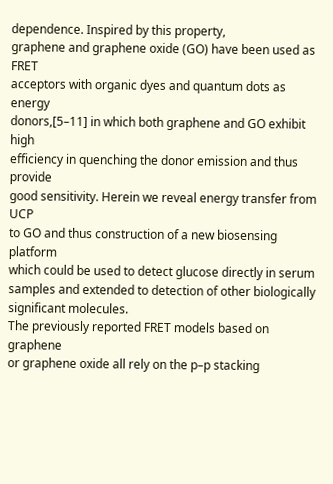dependence. Inspired by this property,
graphene and graphene oxide (GO) have been used as FRET
acceptors with organic dyes and quantum dots as energy
donors,[5–11] in which both graphene and GO exhibit high
efficiency in quenching the donor emission and thus provide
good sensitivity. Herein we reveal energy transfer from UCP
to GO and thus construction of a new biosensing platform
which could be used to detect glucose directly in serum
samples and extended to detection of other biologically
significant molecules.
The previously reported FRET models based on graphene
or graphene oxide all rely on the p–p stacking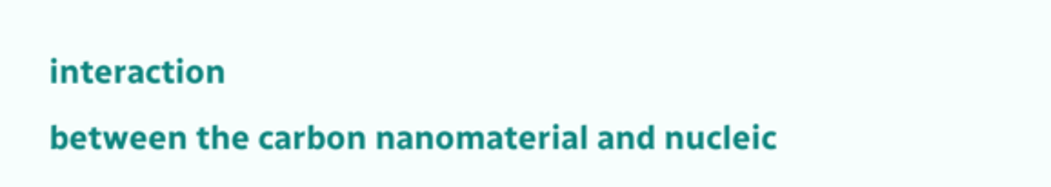interaction
between the carbon nanomaterial and nucleic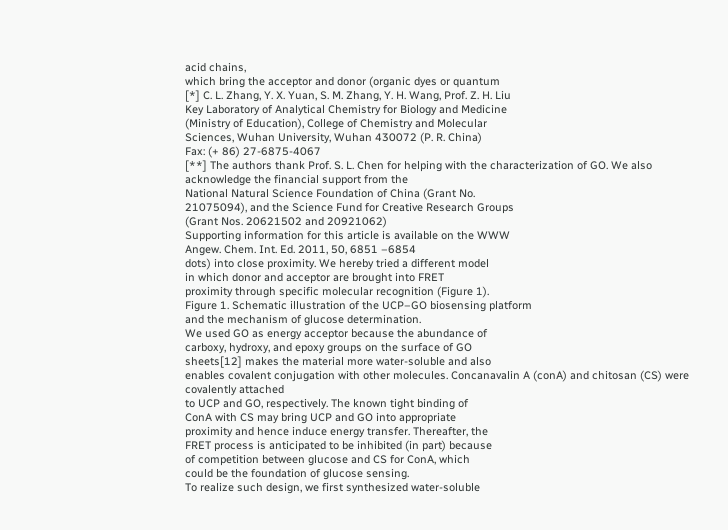acid chains,
which bring the acceptor and donor (organic dyes or quantum
[*] C. L. Zhang, Y. X. Yuan, S. M. Zhang, Y. H. Wang, Prof. Z. H. Liu
Key Laboratory of Analytical Chemistry for Biology and Medicine
(Ministry of Education), College of Chemistry and Molecular
Sciences, Wuhan University, Wuhan 430072 (P. R. China)
Fax: (+ 86) 27-6875-4067
[**] The authors thank Prof. S. L. Chen for helping with the characterization of GO. We also acknowledge the financial support from the
National Natural Science Foundation of China (Grant No.
21075094), and the Science Fund for Creative Research Groups
(Grant Nos. 20621502 and 20921062)
Supporting information for this article is available on the WWW
Angew. Chem. Int. Ed. 2011, 50, 6851 –6854
dots) into close proximity. We hereby tried a different model
in which donor and acceptor are brought into FRET
proximity through specific molecular recognition (Figure 1).
Figure 1. Schematic illustration of the UCP–GO biosensing platform
and the mechanism of glucose determination.
We used GO as energy acceptor because the abundance of
carboxy, hydroxy, and epoxy groups on the surface of GO
sheets[12] makes the material more water-soluble and also
enables covalent conjugation with other molecules. Concanavalin A (conA) and chitosan (CS) were covalently attached
to UCP and GO, respectively. The known tight binding of
ConA with CS may bring UCP and GO into appropriate
proximity and hence induce energy transfer. Thereafter, the
FRET process is anticipated to be inhibited (in part) because
of competition between glucose and CS for ConA, which
could be the foundation of glucose sensing.
To realize such design, we first synthesized water-soluble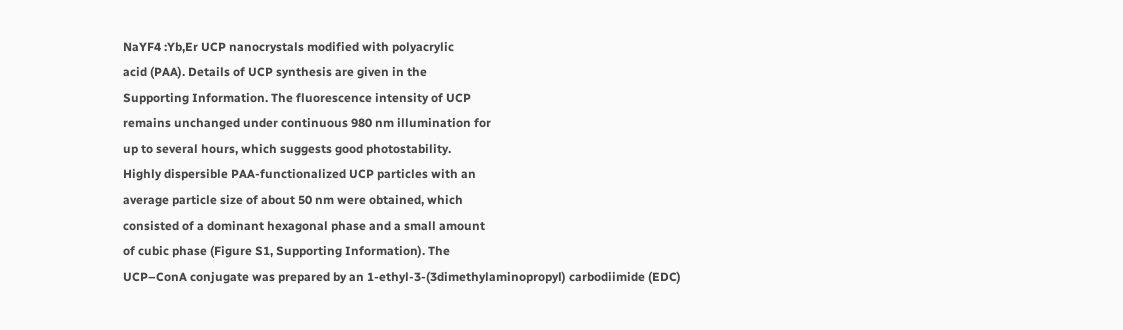NaYF4 :Yb,Er UCP nanocrystals modified with polyacrylic
acid (PAA). Details of UCP synthesis are given in the
Supporting Information. The fluorescence intensity of UCP
remains unchanged under continuous 980 nm illumination for
up to several hours, which suggests good photostability.
Highly dispersible PAA-functionalized UCP particles with an
average particle size of about 50 nm were obtained, which
consisted of a dominant hexagonal phase and a small amount
of cubic phase (Figure S1, Supporting Information). The
UCP–ConA conjugate was prepared by an 1-ethyl-3-(3dimethylaminopropyl) carbodiimide (EDC)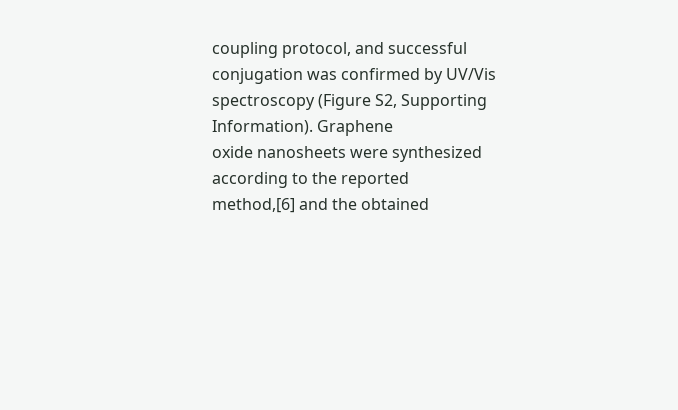coupling protocol, and successful conjugation was confirmed by UV/Vis
spectroscopy (Figure S2, Supporting Information). Graphene
oxide nanosheets were synthesized according to the reported
method,[6] and the obtained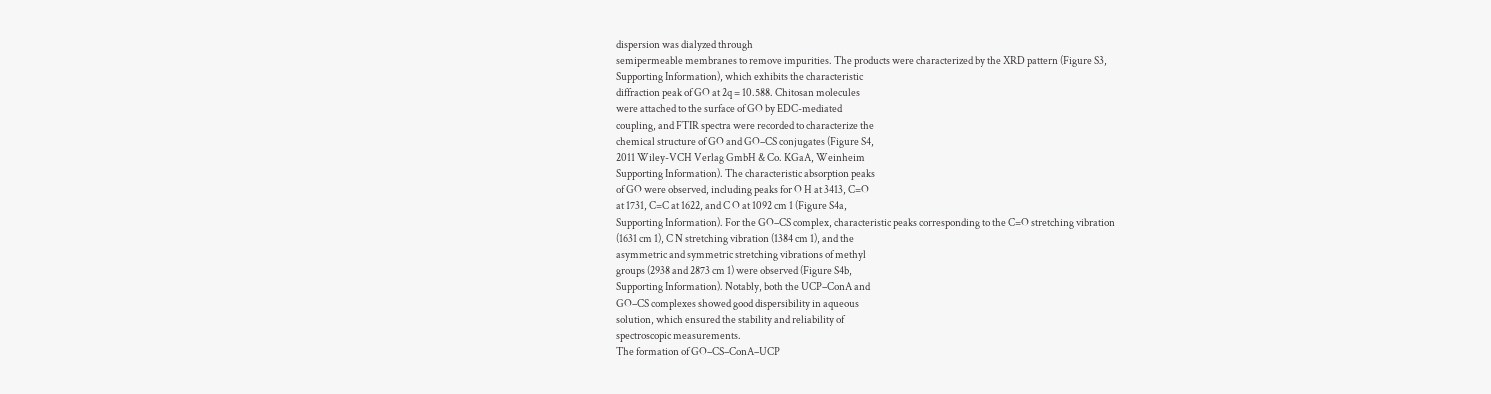dispersion was dialyzed through
semipermeable membranes to remove impurities. The products were characterized by the XRD pattern (Figure S3,
Supporting Information), which exhibits the characteristic
diffraction peak of GO at 2q = 10.588. Chitosan molecules
were attached to the surface of GO by EDC-mediated
coupling, and FTIR spectra were recorded to characterize the
chemical structure of GO and GO–CS conjugates (Figure S4,
2011 Wiley-VCH Verlag GmbH & Co. KGaA, Weinheim
Supporting Information). The characteristic absorption peaks
of GO were observed, including peaks for O H at 3413, C=O
at 1731, C=C at 1622, and C O at 1092 cm 1 (Figure S4a,
Supporting Information). For the GO–CS complex, characteristic peaks corresponding to the C=O stretching vibration
(1631 cm 1), C N stretching vibration (1384 cm 1), and the
asymmetric and symmetric stretching vibrations of methyl
groups (2938 and 2873 cm 1) were observed (Figure S4b,
Supporting Information). Notably, both the UCP–ConA and
GO–CS complexes showed good dispersibility in aqueous
solution, which ensured the stability and reliability of
spectroscopic measurements.
The formation of GO–CS–ConA–UCP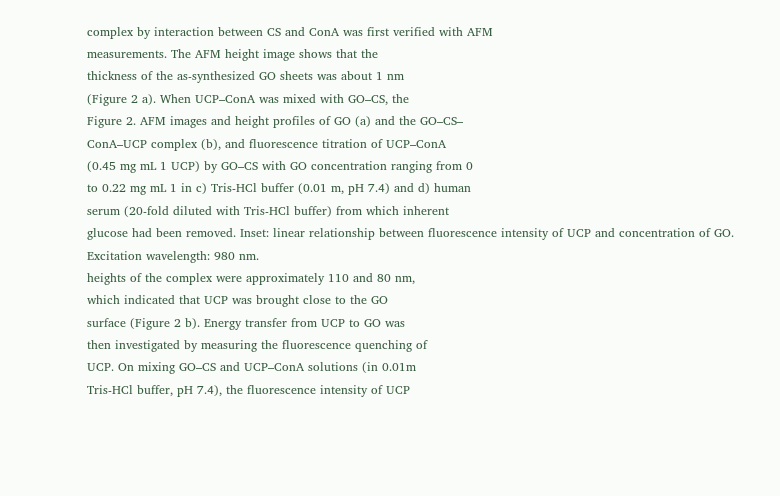complex by interaction between CS and ConA was first verified with AFM
measurements. The AFM height image shows that the
thickness of the as-synthesized GO sheets was about 1 nm
(Figure 2 a). When UCP–ConA was mixed with GO–CS, the
Figure 2. AFM images and height profiles of GO (a) and the GO–CS–
ConA–UCP complex (b), and fluorescence titration of UCP–ConA
(0.45 mg mL 1 UCP) by GO–CS with GO concentration ranging from 0
to 0.22 mg mL 1 in c) Tris-HCl buffer (0.01 m, pH 7.4) and d) human
serum (20-fold diluted with Tris-HCl buffer) from which inherent
glucose had been removed. Inset: linear relationship between fluorescence intensity of UCP and concentration of GO. Excitation wavelength: 980 nm.
heights of the complex were approximately 110 and 80 nm,
which indicated that UCP was brought close to the GO
surface (Figure 2 b). Energy transfer from UCP to GO was
then investigated by measuring the fluorescence quenching of
UCP. On mixing GO–CS and UCP–ConA solutions (in 0.01m
Tris-HCl buffer, pH 7.4), the fluorescence intensity of UCP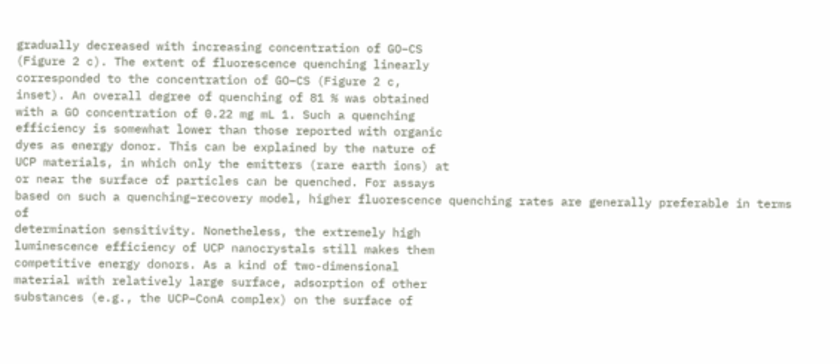gradually decreased with increasing concentration of GO–CS
(Figure 2 c). The extent of fluorescence quenching linearly
corresponded to the concentration of GO–CS (Figure 2 c,
inset). An overall degree of quenching of 81 % was obtained
with a GO concentration of 0.22 mg mL 1. Such a quenching
efficiency is somewhat lower than those reported with organic
dyes as energy donor. This can be explained by the nature of
UCP materials, in which only the emitters (rare earth ions) at
or near the surface of particles can be quenched. For assays
based on such a quenching–recovery model, higher fluorescence quenching rates are generally preferable in terms of
determination sensitivity. Nonetheless, the extremely high
luminescence efficiency of UCP nanocrystals still makes them
competitive energy donors. As a kind of two-dimensional
material with relatively large surface, adsorption of other
substances (e.g., the UCP–ConA complex) on the surface of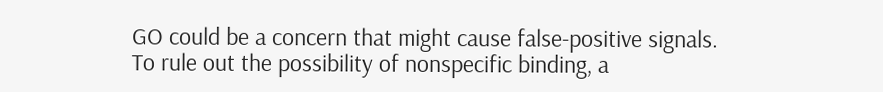GO could be a concern that might cause false-positive signals.
To rule out the possibility of nonspecific binding, a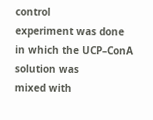control
experiment was done in which the UCP–ConA solution was
mixed with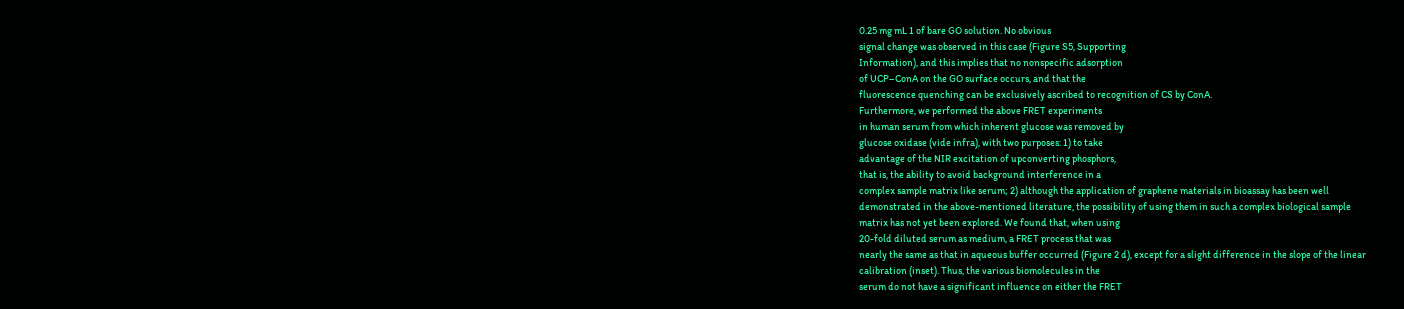0.25 mg mL 1 of bare GO solution. No obvious
signal change was observed in this case (Figure S5, Supporting
Information), and this implies that no nonspecific adsorption
of UCP–ConA on the GO surface occurs, and that the
fluorescence quenching can be exclusively ascribed to recognition of CS by ConA.
Furthermore, we performed the above FRET experiments
in human serum from which inherent glucose was removed by
glucose oxidase (vide infra), with two purposes: 1) to take
advantage of the NIR excitation of upconverting phosphors,
that is, the ability to avoid background interference in a
complex sample matrix like serum; 2) although the application of graphene materials in bioassay has been well
demonstrated in the above-mentioned literature, the possibility of using them in such a complex biological sample
matrix has not yet been explored. We found that, when using
20-fold diluted serum as medium, a FRET process that was
nearly the same as that in aqueous buffer occurred (Figure 2 d), except for a slight difference in the slope of the linear
calibration (inset). Thus, the various biomolecules in the
serum do not have a significant influence on either the FRET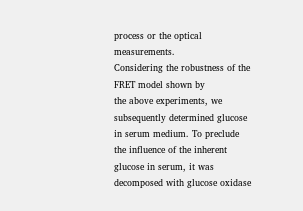process or the optical measurements.
Considering the robustness of the FRET model shown by
the above experiments, we subsequently determined glucose
in serum medium. To preclude the influence of the inherent
glucose in serum, it was decomposed with glucose oxidase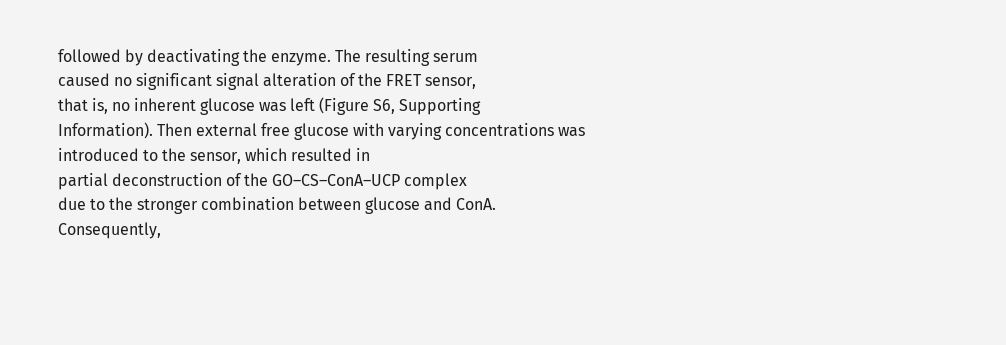followed by deactivating the enzyme. The resulting serum
caused no significant signal alteration of the FRET sensor,
that is, no inherent glucose was left (Figure S6, Supporting
Information). Then external free glucose with varying concentrations was introduced to the sensor, which resulted in
partial deconstruction of the GO–CS–ConA–UCP complex
due to the stronger combination between glucose and ConA.
Consequently,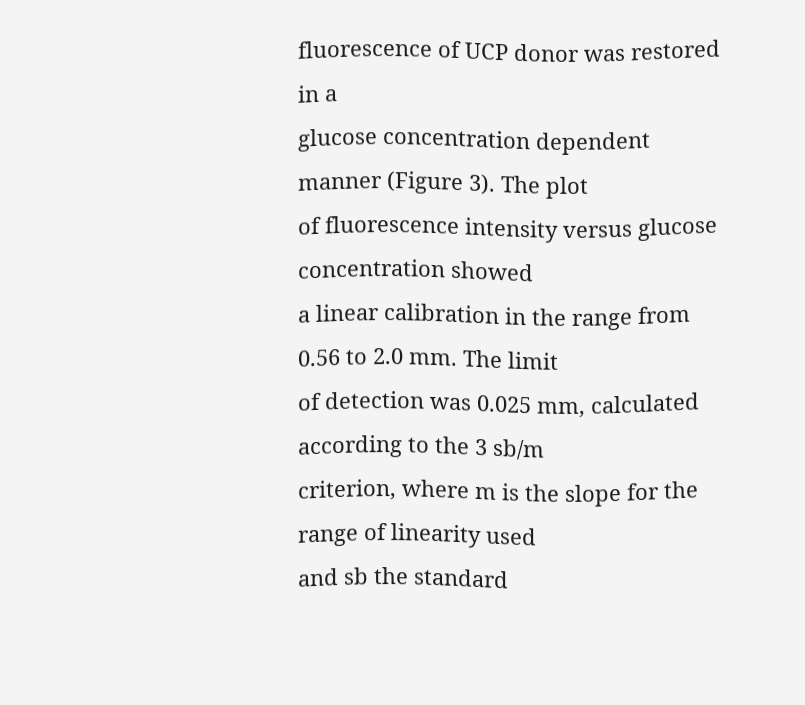fluorescence of UCP donor was restored in a
glucose concentration dependent manner (Figure 3). The plot
of fluorescence intensity versus glucose concentration showed
a linear calibration in the range from 0.56 to 2.0 mm. The limit
of detection was 0.025 mm, calculated according to the 3 sb/m
criterion, where m is the slope for the range of linearity used
and sb the standard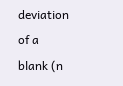deviation of a blank (n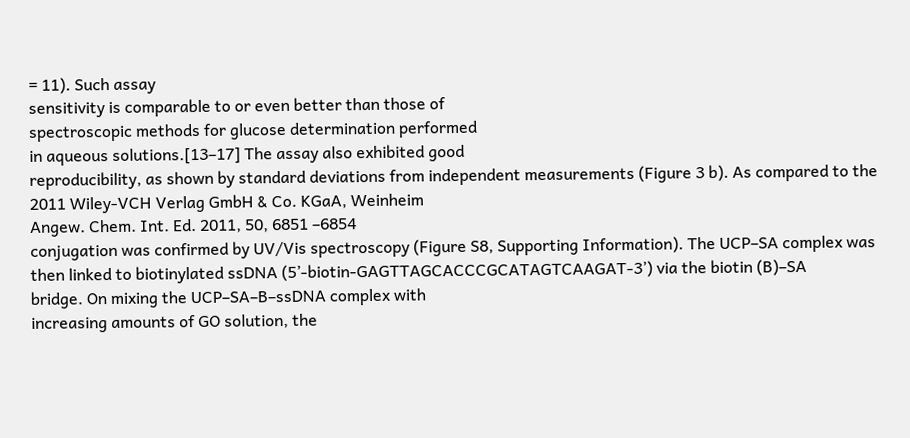= 11). Such assay
sensitivity is comparable to or even better than those of
spectroscopic methods for glucose determination performed
in aqueous solutions.[13–17] The assay also exhibited good
reproducibility, as shown by standard deviations from independent measurements (Figure 3 b). As compared to the
2011 Wiley-VCH Verlag GmbH & Co. KGaA, Weinheim
Angew. Chem. Int. Ed. 2011, 50, 6851 –6854
conjugation was confirmed by UV/Vis spectroscopy (Figure S8, Supporting Information). The UCP–SA complex was
then linked to biotinylated ssDNA (5’-biotin-GAGTTAGCACCCGCATAGTCAAGAT-3’) via the biotin (B)–SA
bridge. On mixing the UCP–SA–B–ssDNA complex with
increasing amounts of GO solution, the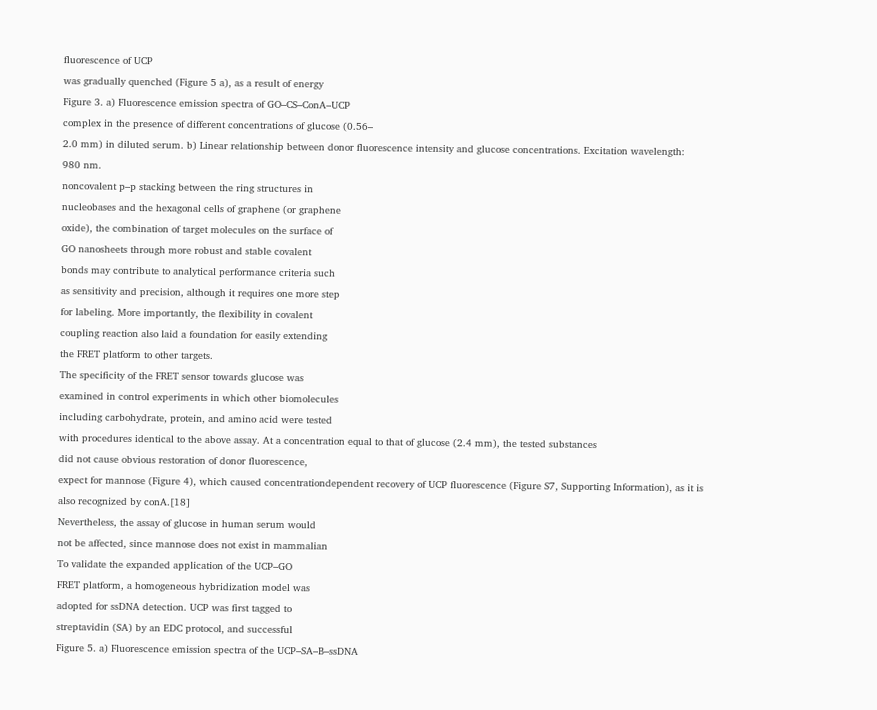fluorescence of UCP
was gradually quenched (Figure 5 a), as a result of energy
Figure 3. a) Fluorescence emission spectra of GO–CS–ConA–UCP
complex in the presence of different concentrations of glucose (0.56–
2.0 mm) in diluted serum. b) Linear relationship between donor fluorescence intensity and glucose concentrations. Excitation wavelength:
980 nm.
noncovalent p–p stacking between the ring structures in
nucleobases and the hexagonal cells of graphene (or graphene
oxide), the combination of target molecules on the surface of
GO nanosheets through more robust and stable covalent
bonds may contribute to analytical performance criteria such
as sensitivity and precision, although it requires one more step
for labeling. More importantly, the flexibility in covalent
coupling reaction also laid a foundation for easily extending
the FRET platform to other targets.
The specificity of the FRET sensor towards glucose was
examined in control experiments in which other biomolecules
including carbohydrate, protein, and amino acid were tested
with procedures identical to the above assay. At a concentration equal to that of glucose (2.4 mm), the tested substances
did not cause obvious restoration of donor fluorescence,
expect for mannose (Figure 4), which caused concentrationdependent recovery of UCP fluorescence (Figure S7, Supporting Information), as it is also recognized by conA.[18]
Nevertheless, the assay of glucose in human serum would
not be affected, since mannose does not exist in mammalian
To validate the expanded application of the UCP–GO
FRET platform, a homogeneous hybridization model was
adopted for ssDNA detection. UCP was first tagged to
streptavidin (SA) by an EDC protocol, and successful
Figure 5. a) Fluorescence emission spectra of the UCP–SA–B–ssDNA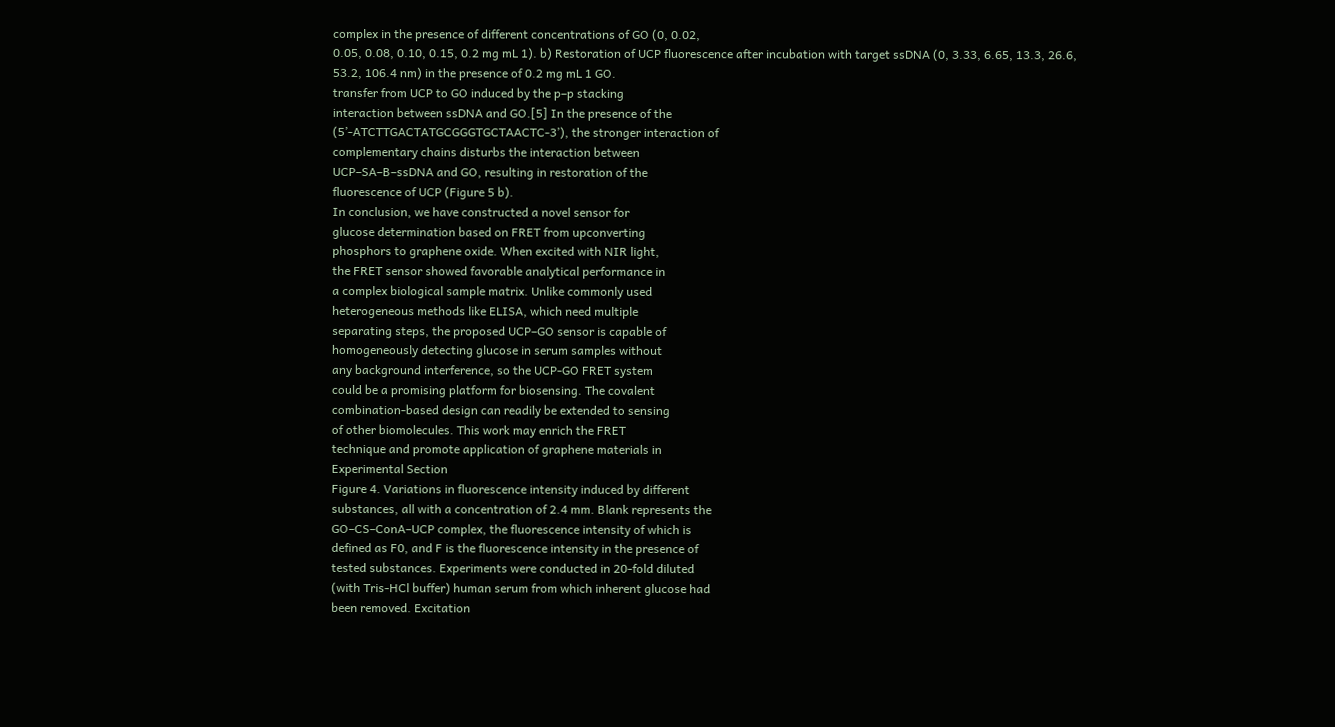complex in the presence of different concentrations of GO (0, 0.02,
0.05, 0.08, 0.10, 0.15, 0.2 mg mL 1). b) Restoration of UCP fluorescence after incubation with target ssDNA (0, 3.33, 6.65, 13.3, 26.6,
53.2, 106.4 nm) in the presence of 0.2 mg mL 1 GO.
transfer from UCP to GO induced by the p–p stacking
interaction between ssDNA and GO.[5] In the presence of the
(5’-ATCTTGACTATGCGGGTGCTAACTC-3’), the stronger interaction of
complementary chains disturbs the interaction between
UCP–SA–B–ssDNA and GO, resulting in restoration of the
fluorescence of UCP (Figure 5 b).
In conclusion, we have constructed a novel sensor for
glucose determination based on FRET from upconverting
phosphors to graphene oxide. When excited with NIR light,
the FRET sensor showed favorable analytical performance in
a complex biological sample matrix. Unlike commonly used
heterogeneous methods like ELISA, which need multiple
separating steps, the proposed UCP–GO sensor is capable of
homogeneously detecting glucose in serum samples without
any background interference, so the UCP-GO FRET system
could be a promising platform for biosensing. The covalent
combination-based design can readily be extended to sensing
of other biomolecules. This work may enrich the FRET
technique and promote application of graphene materials in
Experimental Section
Figure 4. Variations in fluorescence intensity induced by different
substances, all with a concentration of 2.4 mm. Blank represents the
GO–CS–ConA–UCP complex, the fluorescence intensity of which is
defined as F0, and F is the fluorescence intensity in the presence of
tested substances. Experiments were conducted in 20-fold diluted
(with Tris-HCl buffer) human serum from which inherent glucose had
been removed. Excitation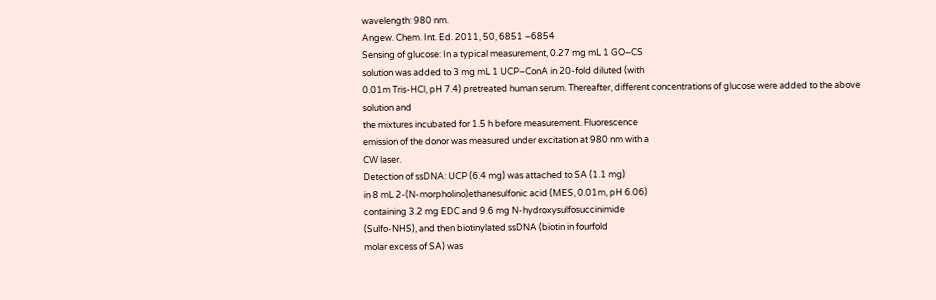wavelength: 980 nm.
Angew. Chem. Int. Ed. 2011, 50, 6851 –6854
Sensing of glucose: In a typical measurement, 0.27 mg mL 1 GO–CS
solution was added to 3 mg mL 1 UCP–ConA in 20-fold diluted (with
0.01m Tris-HCl, pH 7.4) pretreated human serum. Thereafter, different concentrations of glucose were added to the above solution and
the mixtures incubated for 1.5 h before measurement. Fluorescence
emission of the donor was measured under excitation at 980 nm with a
CW laser.
Detection of ssDNA: UCP (6.4 mg) was attached to SA (1.1 mg)
in 8 mL 2-(N-morpholino)ethanesulfonic acid (MES, 0.01m, pH 6.06)
containing 3.2 mg EDC and 9.6 mg N-hydroxysulfosuccinimide
(Sulfo-NHS), and then biotinylated ssDNA (biotin in fourfold
molar excess of SA) was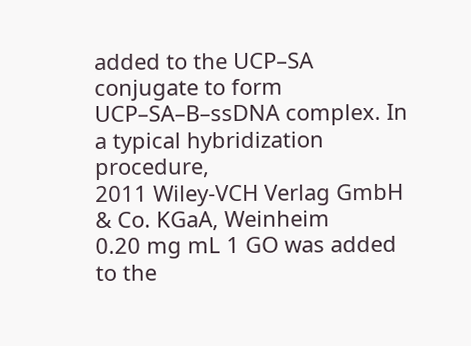added to the UCP–SA conjugate to form
UCP–SA–B–ssDNA complex. In a typical hybridization procedure,
2011 Wiley-VCH Verlag GmbH & Co. KGaA, Weinheim
0.20 mg mL 1 GO was added to the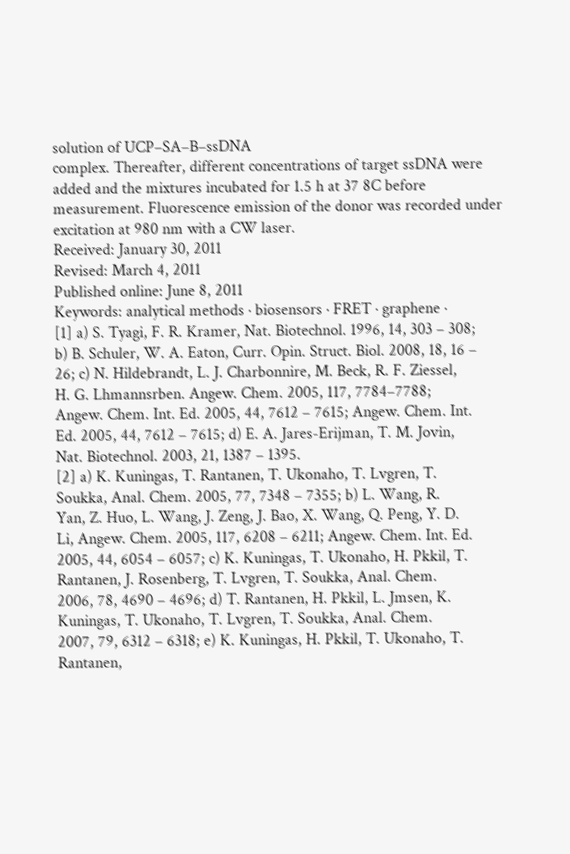solution of UCP–SA–B–ssDNA
complex. Thereafter, different concentrations of target ssDNA were
added and the mixtures incubated for 1.5 h at 37 8C before measurement. Fluorescence emission of the donor was recorded under
excitation at 980 nm with a CW laser.
Received: January 30, 2011
Revised: March 4, 2011
Published online: June 8, 2011
Keywords: analytical methods · biosensors · FRET · graphene ·
[1] a) S. Tyagi, F. R. Kramer, Nat. Biotechnol. 1996, 14, 303 – 308;
b) B. Schuler, W. A. Eaton, Curr. Opin. Struct. Biol. 2008, 18, 16 –
26; c) N. Hildebrandt, L. J. Charbonnire, M. Beck, R. F. Ziessel,
H. G. Lhmannsrben. Angew. Chem. 2005, 117, 7784–7788;
Angew. Chem. Int. Ed. 2005, 44, 7612 – 7615; Angew. Chem. Int.
Ed. 2005, 44, 7612 – 7615; d) E. A. Jares-Erijman, T. M. Jovin,
Nat. Biotechnol. 2003, 21, 1387 – 1395.
[2] a) K. Kuningas, T. Rantanen, T. Ukonaho, T. Lvgren, T.
Soukka, Anal. Chem. 2005, 77, 7348 – 7355; b) L. Wang, R.
Yan, Z. Huo, L. Wang, J. Zeng, J. Bao, X. Wang, Q. Peng, Y. D.
Li, Angew. Chem. 2005, 117, 6208 – 6211; Angew. Chem. Int. Ed.
2005, 44, 6054 – 6057; c) K. Kuningas, T. Ukonaho, H. Pkkil, T.
Rantanen, J. Rosenberg, T. Lvgren, T. Soukka, Anal. Chem.
2006, 78, 4690 – 4696; d) T. Rantanen, H. Pkkil, L. Jmsen, K.
Kuningas, T. Ukonaho, T. Lvgren, T. Soukka, Anal. Chem.
2007, 79, 6312 – 6318; e) K. Kuningas, H. Pkkil, T. Ukonaho, T.
Rantanen,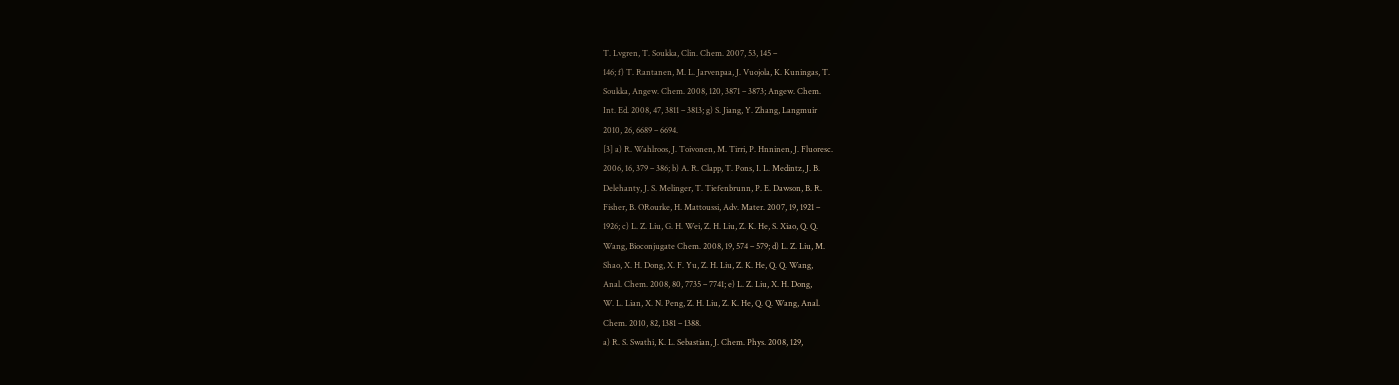T. Lvgren, T. Soukka, Clin. Chem. 2007, 53, 145 –
146; f) T. Rantanen, M. L. Jarvenpaa, J. Vuojola, K. Kuningas, T.
Soukka, Angew. Chem. 2008, 120, 3871 – 3873; Angew. Chem.
Int. Ed. 2008, 47, 3811 – 3813; g) S. Jiang, Y. Zhang, Langmuir
2010, 26, 6689 – 6694.
[3] a) R. Wahlroos, J. Toivonen, M. Tirri, P. Hnninen, J. Fluoresc.
2006, 16, 379 – 386; b) A. R. Clapp, T. Pons, I. L. Medintz, J. B.
Delehanty, J. S. Melinger, T. Tiefenbrunn, P. E. Dawson, B. R.
Fisher, B. ORourke, H. Mattoussi, Adv. Mater. 2007, 19, 1921 –
1926; c) L. Z. Liu, G. H. Wei, Z. H. Liu, Z. K. He, S. Xiao, Q. Q.
Wang, Bioconjugate Chem. 2008, 19, 574 – 579; d) L. Z. Liu, M.
Shao, X. H. Dong, X. F. Yu, Z. H. Liu, Z. K. He, Q. Q. Wang,
Anal. Chem. 2008, 80, 7735 – 7741; e) L. Z. Liu, X. H. Dong,
W. L. Lian, X. N. Peng, Z. H. Liu, Z. K. He, Q. Q. Wang, Anal.
Chem. 2010, 82, 1381 – 1388.
a) R. S. Swathi, K. L. Sebastian, J. Chem. Phys. 2008, 129,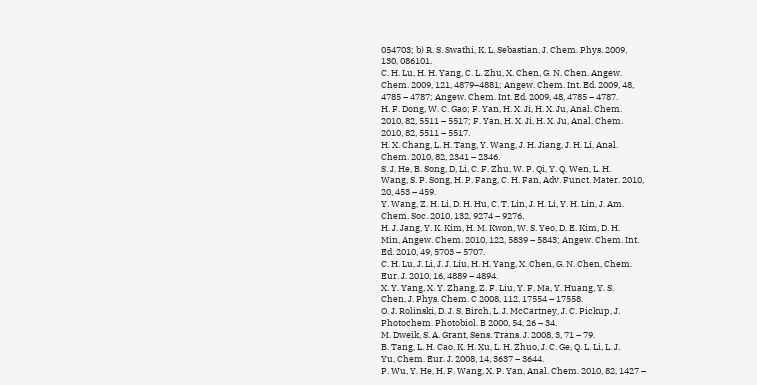054703; b) R. S. Swathi, K. L. Sebastian, J. Chem. Phys. 2009,
130, 086101.
C. H. Lu, H. H. Yang, C. L. Zhu, X. Chen, G. N. Chen. Angew.
Chem. 2009, 121, 4879–4881; Angew. Chem. Int. Ed. 2009, 48,
4785 – 4787; Angew. Chem. Int. Ed. 2009, 48, 4785 – 4787.
H. F. Dong, W. C. Gao; F. Yan, H. X. Ji, H. X. Ju, Anal. Chem.
2010, 82, 5511 – 5517; F. Yan, H. X. Ji, H. X. Ju, Anal. Chem.
2010, 82, 5511 – 5517.
H. X. Chang, L. H. Tang, Y. Wang, J. H. Jiang, J. H. Li, Anal.
Chem. 2010, 82, 2341 – 2346.
S. J. He, B. Song, D, Li, C. F. Zhu, W. P. Qi, Y. Q. Wen, L. H.
Wang, S. P. Song, H. P. Fang, C. H. Fan, Adv. Funct. Mater. 2010,
20, 453 – 459.
Y. Wang, Z. H. Li, D. H. Hu, C. T. Lin, J. H. Li, Y. H. Lin, J. Am.
Chem. Soc. 2010, 132, 9274 – 9276.
H. J. Jang, Y. K. Kim, H. M. Kwon, W. S. Yeo, D. E. Kim, D. H.
Min, Angew. Chem. 2010, 122, 5839 – 5843; Angew. Chem. Int.
Ed. 2010, 49, 5703 – 5707.
C. H. Lu, J. Li, J. J. Liu, H. H. Yang, X. Chen, G. N. Chen, Chem.
Eur. J. 2010, 16, 4889 – 4894.
X. Y. Yang, X. Y. Zhang, Z. F. Liu, Y. F. Ma, Y. Huang, Y. S.
Chen, J. Phys. Chem. C 2008, 112, 17554 – 17558.
O. J. Rolinski, D. J. S. Birch, L. J. McCartney, J. C. Pickup, J.
Photochem. Photobiol. B 2000, 54, 26 – 34.
M. Dweik, S. A. Grant, Sens. Trans. J. 2008, 3, 71 – 79.
B. Tang, L. H. Cao, K. H. Xu, L. H. Zhuo, J. C. Ge, Q. L. Li, L. J.
Yu, Chem. Eur. J. 2008, 14, 3637 – 3644.
P. Wu, Y. He, H. F. Wang, X. P. Yan, Anal. Chem. 2010, 82, 1427 –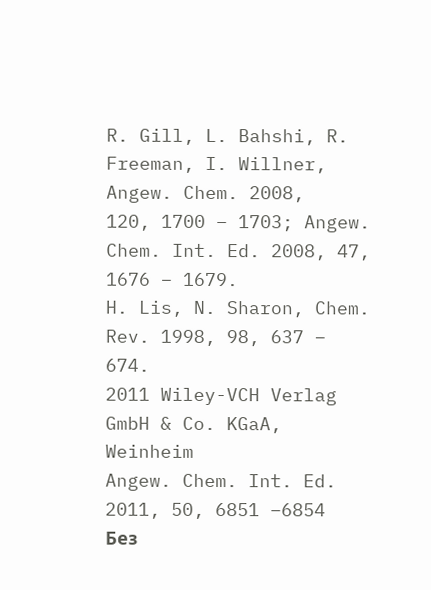R. Gill, L. Bahshi, R. Freeman, I. Willner, Angew. Chem. 2008,
120, 1700 – 1703; Angew. Chem. Int. Ed. 2008, 47, 1676 – 1679.
H. Lis, N. Sharon, Chem. Rev. 1998, 98, 637 – 674.
2011 Wiley-VCH Verlag GmbH & Co. KGaA, Weinheim
Angew. Chem. Int. Ed. 2011, 50, 6851 –6854
Без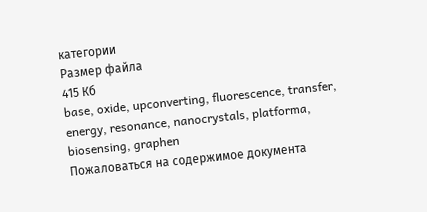категории
Размер файла
415 Кб
base, oxide, upconverting, fluorescence, transfer, energy, resonance, nanocrystals, platforma, biosensing, graphen
Пожаловаться на содержимое документа